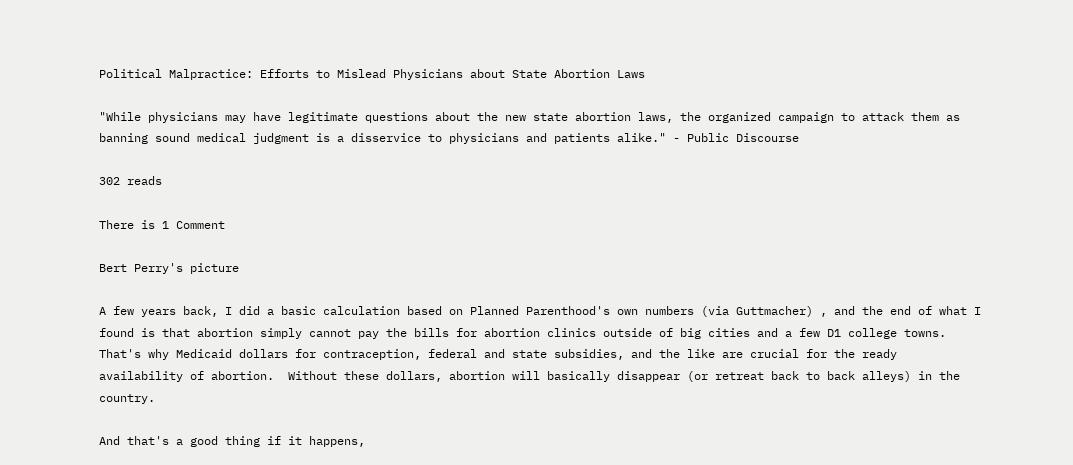Political Malpractice: Efforts to Mislead Physicians about State Abortion Laws

"While physicians may have legitimate questions about the new state abortion laws, the organized campaign to attack them as banning sound medical judgment is a disservice to physicians and patients alike." - Public Discourse

302 reads

There is 1 Comment

Bert Perry's picture

A few years back, I did a basic calculation based on Planned Parenthood's own numbers (via Guttmacher) , and the end of what I found is that abortion simply cannot pay the bills for abortion clinics outside of big cities and a few D1 college towns.  That's why Medicaid dollars for contraception, federal and state subsidies, and the like are crucial for the ready availability of abortion.  Without these dollars, abortion will basically disappear (or retreat back to back alleys) in the country.

And that's a good thing if it happens,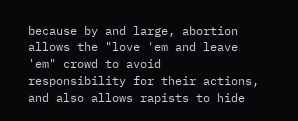because by and large, abortion allows the "love 'em and leave 'em" crowd to avoid responsibility for their actions, and also allows rapists to hide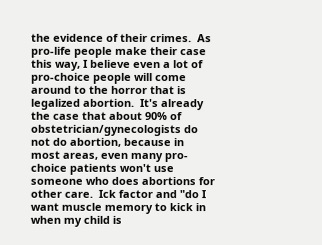the evidence of their crimes.  As pro-life people make their case this way, I believe even a lot of pro-choice people will come around to the horror that is legalized abortion.  It's already the case that about 90% of obstetrician/gynecologists do not do abortion, because in most areas, even many pro-choice patients won't use someone who does abortions for other care.  Ick factor and "do I want muscle memory to kick in when my child is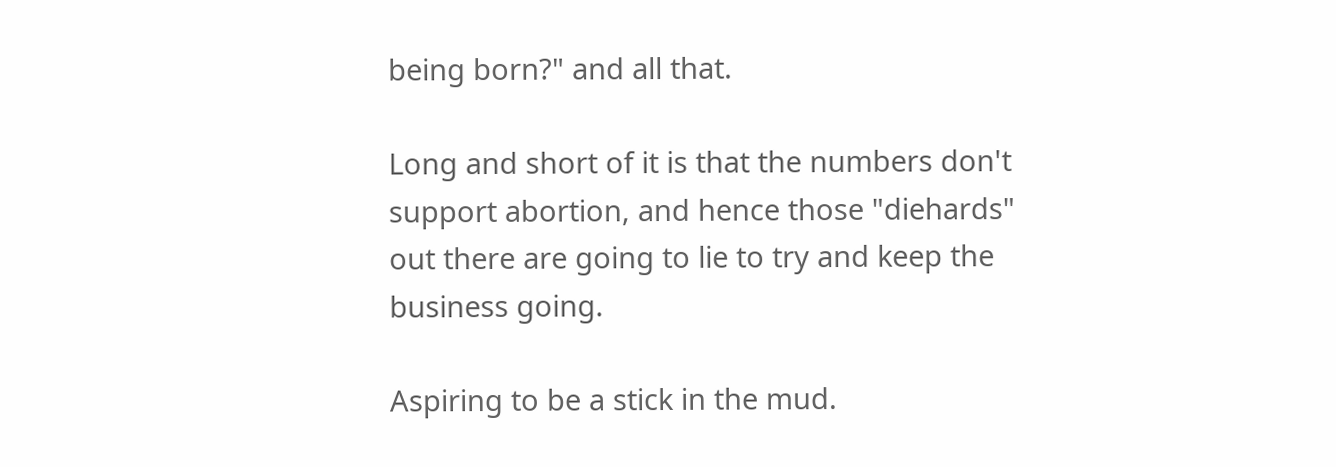being born?" and all that.

Long and short of it is that the numbers don't support abortion, and hence those "diehards" out there are going to lie to try and keep the business going.

Aspiring to be a stick in the mud.